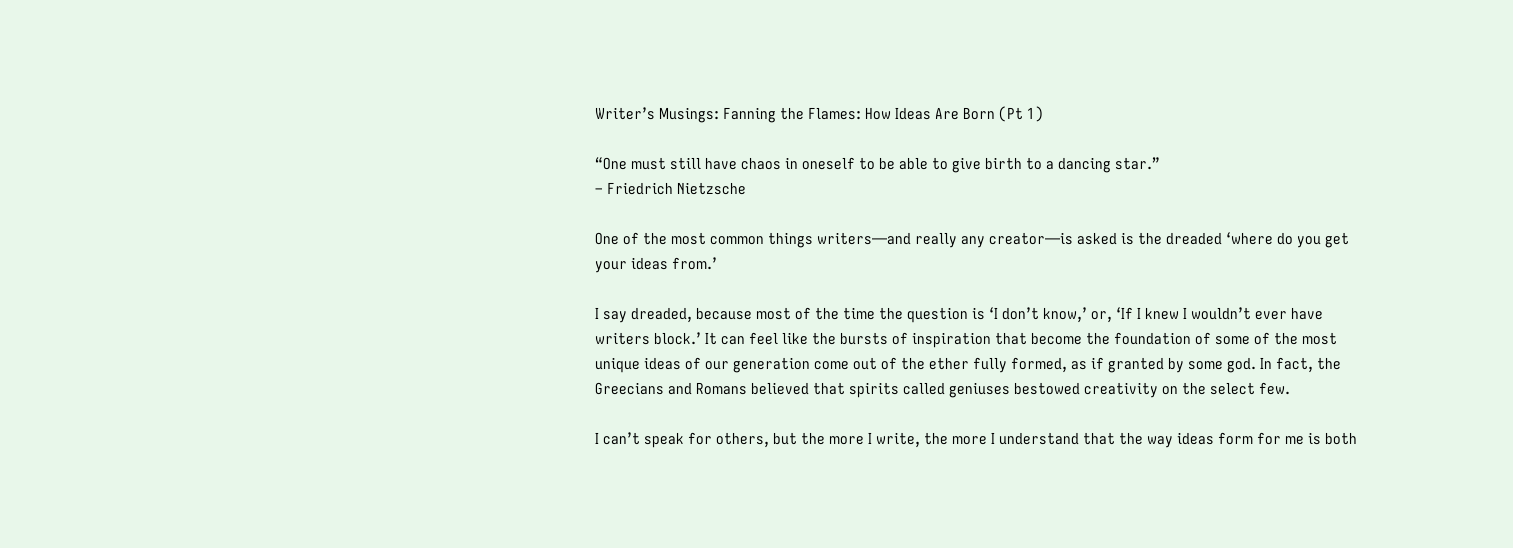Writer’s Musings: Fanning the Flames: How Ideas Are Born (Pt 1)

“One must still have chaos in oneself to be able to give birth to a dancing star.”
– Friedrich Nietzsche

One of the most common things writers—and really any creator—is asked is the dreaded ‘where do you get your ideas from.’

I say dreaded, because most of the time the question is ‘I don’t know,’ or, ‘If I knew I wouldn’t ever have writers block.’ It can feel like the bursts of inspiration that become the foundation of some of the most unique ideas of our generation come out of the ether fully formed, as if granted by some god. In fact, the Greecians and Romans believed that spirits called geniuses bestowed creativity on the select few.

I can’t speak for others, but the more I write, the more I understand that the way ideas form for me is both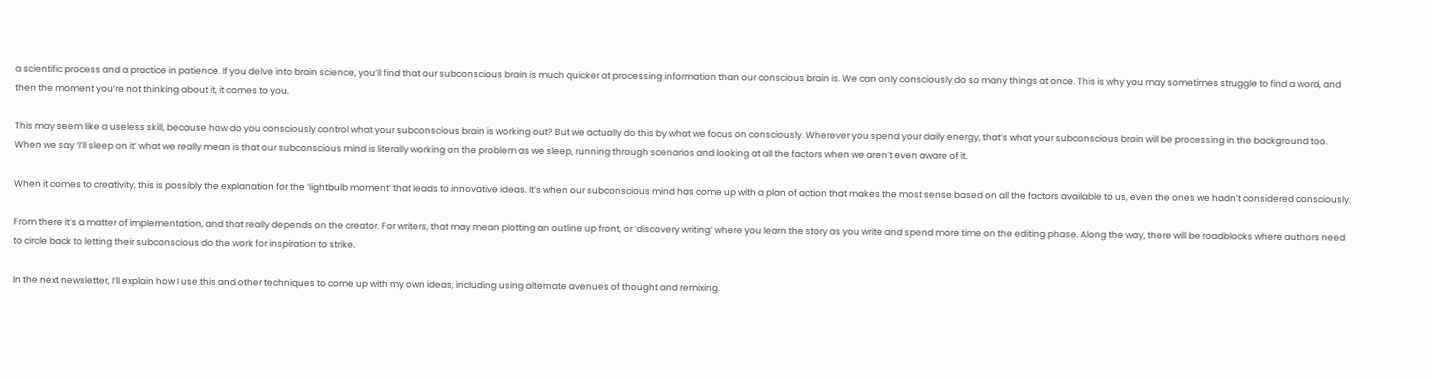a scientific process and a practice in patience. If you delve into brain science, you’ll find that our subconscious brain is much quicker at processing information than our conscious brain is. We can only consciously do so many things at once. This is why you may sometimes struggle to find a word, and then the moment you’re not thinking about it, it comes to you.

This may seem like a useless skill, because how do you consciously control what your subconscious brain is working out? But we actually do this by what we focus on consciously. Wherever you spend your daily energy, that’s what your subconscious brain will be processing in the background too. When we say ‘I’ll sleep on it’ what we really mean is that our subconscious mind is literally working on the problem as we sleep, running through scenarios and looking at all the factors when we aren’t even aware of it.

When it comes to creativity, this is possibly the explanation for the ‘lightbulb moment’ that leads to innovative ideas. It’s when our subconscious mind has come up with a plan of action that makes the most sense based on all the factors available to us, even the ones we hadn’t considered consciously.

From there it’s a matter of implementation, and that really depends on the creator. For writers, that may mean plotting an outline up front, or ‘discovery writing’ where you learn the story as you write and spend more time on the editing phase. Along the way, there will be roadblocks where authors need to circle back to letting their subconscious do the work for inspiration to strike.

In the next newsletter, I’ll explain how I use this and other techniques to come up with my own ideas, including using alternate avenues of thought and remixing.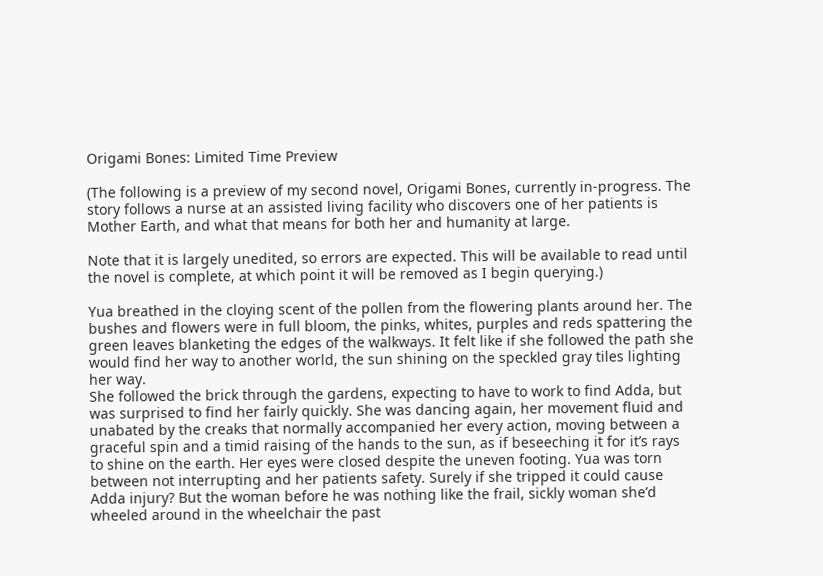Origami Bones: Limited Time Preview

(The following is a preview of my second novel, Origami Bones, currently in-progress. The story follows a nurse at an assisted living facility who discovers one of her patients is Mother Earth, and what that means for both her and humanity at large.

Note that it is largely unedited, so errors are expected. This will be available to read until the novel is complete, at which point it will be removed as I begin querying.)

Yua breathed in the cloying scent of the pollen from the flowering plants around her. The bushes and flowers were in full bloom, the pinks, whites, purples and reds spattering the green leaves blanketing the edges of the walkways. It felt like if she followed the path she would find her way to another world, the sun shining on the speckled gray tiles lighting her way.
She followed the brick through the gardens, expecting to have to work to find Adda, but was surprised to find her fairly quickly. She was dancing again, her movement fluid and unabated by the creaks that normally accompanied her every action, moving between a graceful spin and a timid raising of the hands to the sun, as if beseeching it for it’s rays to shine on the earth. Her eyes were closed despite the uneven footing. Yua was torn between not interrupting and her patients safety. Surely if she tripped it could cause Adda injury? But the woman before he was nothing like the frail, sickly woman she’d wheeled around in the wheelchair the past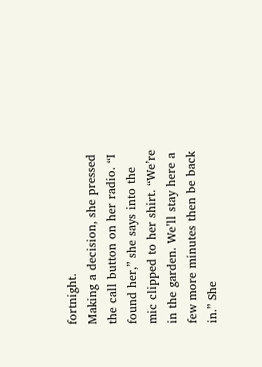fortnight.
Making a decision, she pressed the call button on her radio. “I found her,” she says into the mic clipped to her shirt. “We’re in the garden. We’ll stay here a few more minutes then be back in.” She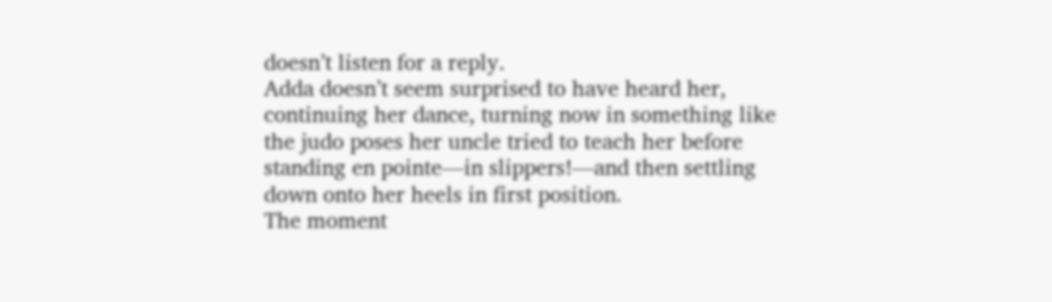doesn’t listen for a reply.
Adda doesn’t seem surprised to have heard her, continuing her dance, turning now in something like the judo poses her uncle tried to teach her before standing en pointe—in slippers!—and then settling down onto her heels in first position.
The moment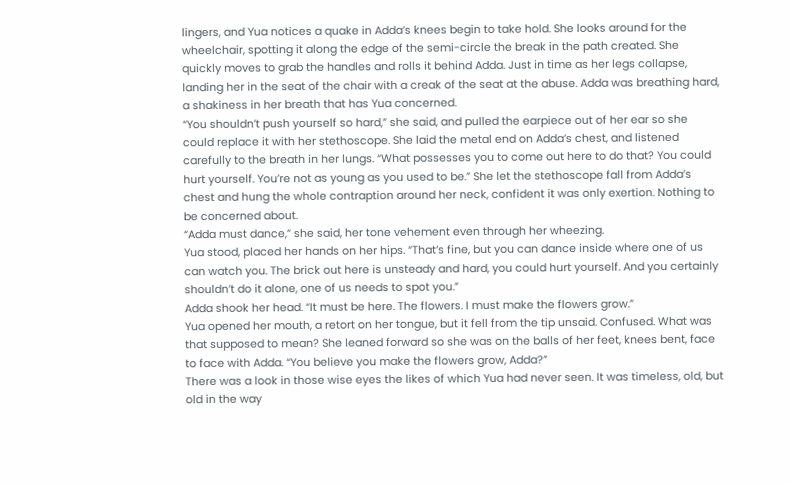lingers, and Yua notices a quake in Adda’s knees begin to take hold. She looks around for the wheelchair, spotting it along the edge of the semi-circle the break in the path created. She quickly moves to grab the handles and rolls it behind Adda. Just in time as her legs collapse, landing her in the seat of the chair with a creak of the seat at the abuse. Adda was breathing hard, a shakiness in her breath that has Yua concerned.
“You shouldn’t push yourself so hard,” she said, and pulled the earpiece out of her ear so she could replace it with her stethoscope. She laid the metal end on Adda’s chest, and listened carefully to the breath in her lungs. “What possesses you to come out here to do that? You could hurt yourself. You’re not as young as you used to be.” She let the stethoscope fall from Adda’s chest and hung the whole contraption around her neck, confident it was only exertion. Nothing to be concerned about.
“Adda must dance,” she said, her tone vehement even through her wheezing.
Yua stood, placed her hands on her hips. “That’s fine, but you can dance inside where one of us can watch you. The brick out here is unsteady and hard, you could hurt yourself. And you certainly shouldn’t do it alone, one of us needs to spot you.”
Adda shook her head. “It must be here. The flowers. I must make the flowers grow.”
Yua opened her mouth, a retort on her tongue, but it fell from the tip unsaid. Confused. What was that supposed to mean? She leaned forward so she was on the balls of her feet, knees bent, face to face with Adda. “You believe you make the flowers grow, Adda?”
There was a look in those wise eyes the likes of which Yua had never seen. It was timeless, old, but old in the way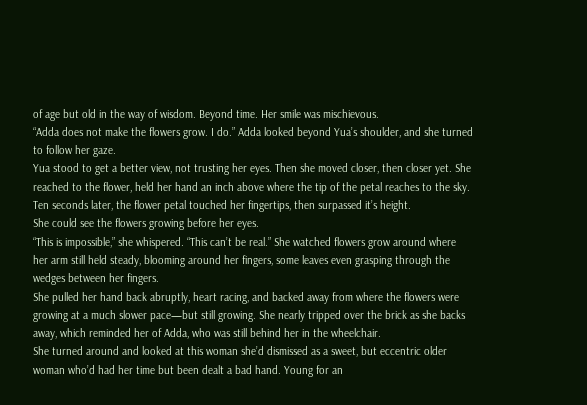of age but old in the way of wisdom. Beyond time. Her smile was mischievous.
“Adda does not make the flowers grow. I do.” Adda looked beyond Yua’s shoulder, and she turned to follow her gaze.
Yua stood to get a better view, not trusting her eyes. Then she moved closer, then closer yet. She reached to the flower, held her hand an inch above where the tip of the petal reaches to the sky.
Ten seconds later, the flower petal touched her fingertips, then surpassed it’s height.
She could see the flowers growing before her eyes.
“This is impossible,” she whispered. “This can’t be real.” She watched flowers grow around where her arm still held steady, blooming around her fingers, some leaves even grasping through the wedges between her fingers.
She pulled her hand back abruptly, heart racing, and backed away from where the flowers were growing at a much slower pace—but still growing. She nearly tripped over the brick as she backs away, which reminded her of Adda, who was still behind her in the wheelchair.
She turned around and looked at this woman she’d dismissed as a sweet, but eccentric older woman who’d had her time but been dealt a bad hand. Young for an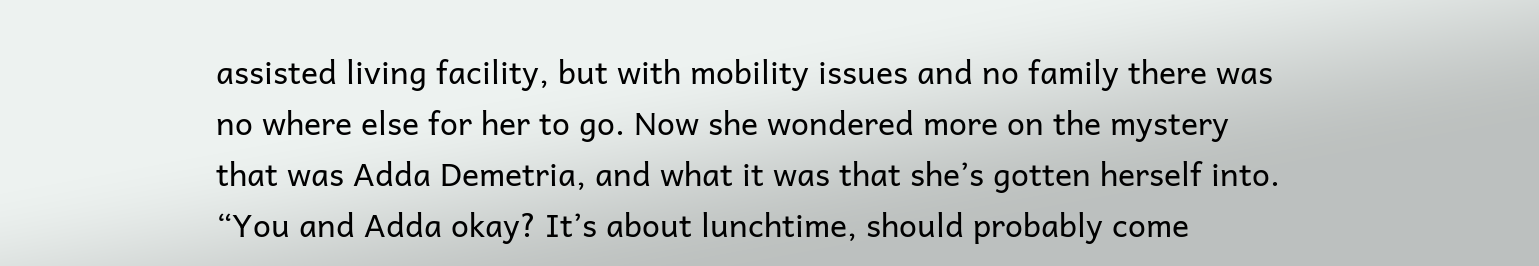assisted living facility, but with mobility issues and no family there was no where else for her to go. Now she wondered more on the mystery that was Adda Demetria, and what it was that she’s gotten herself into.
“You and Adda okay? It’s about lunchtime, should probably come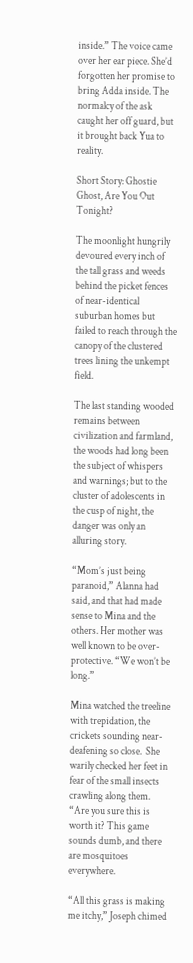inside.” The voice came over her ear piece. She’d forgotten her promise to bring Adda inside. The normalcy of the ask caught her off guard, but it brought back Yua to reality.

Short Story: Ghostie Ghost, Are You Out Tonight?

The moonlight hungrily devoured every inch of the tall grass and weeds behind the picket fences of near-identical suburban homes but failed to reach through the canopy of the clustered trees lining the unkempt field.

The last standing wooded remains between civilization and farmland, the woods had long been the subject of whispers and warnings; but to the cluster of adolescents in the cusp of night, the danger was only an alluring story.

“Mom’s just being paranoid,” Alanna had said, and that had made sense to Mina and the others. Her mother was well known to be over-protective. “We won’t be long.”

Mina watched the treeline with trepidation, the crickets sounding near-deafening so close.  She warily checked her feet in fear of the small insects crawling along them. “Are you sure this is worth it? This game sounds dumb, and there are mosquitoes everywhere.

“All this grass is making me itchy,” Joseph chimed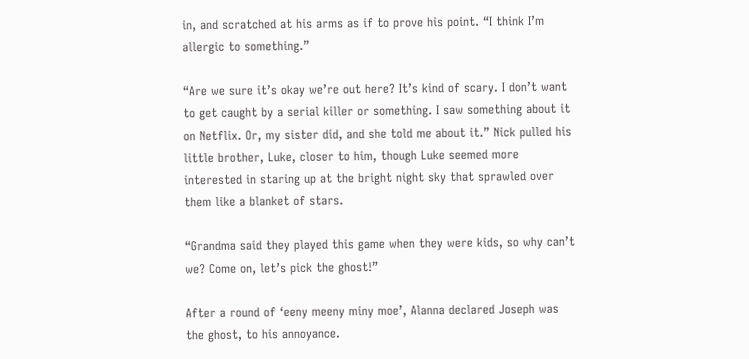in, and scratched at his arms as if to prove his point. “I think I’m allergic to something.”

“Are we sure it’s okay we’re out here? It’s kind of scary. I don’t want to get caught by a serial killer or something. I saw something about it on Netflix. Or, my sister did, and she told me about it.” Nick pulled his little brother, Luke, closer to him, though Luke seemed more interested in staring up at the bright night sky that sprawled over them like a blanket of stars.

“Grandma said they played this game when they were kids, so why can’t we? Come on, let’s pick the ghost!”

After a round of ‘eeny meeny miny moe’, Alanna declared Joseph was the ghost, to his annoyance.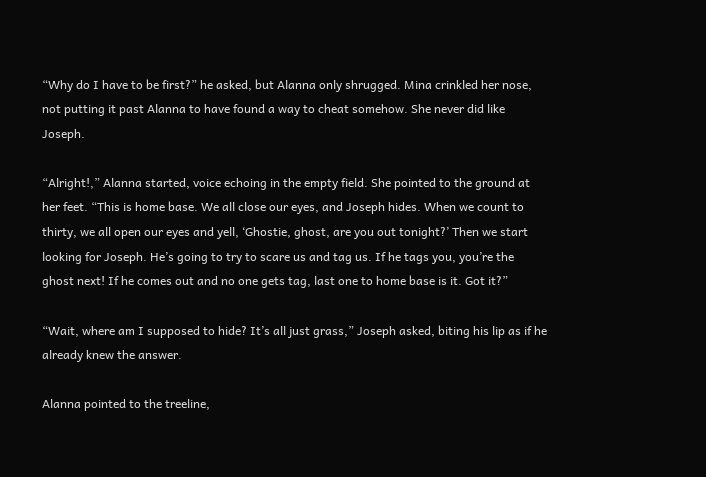“Why do I have to be first?” he asked, but Alanna only shrugged. Mina crinkled her nose, not putting it past Alanna to have found a way to cheat somehow. She never did like Joseph.

“Alright!,” Alanna started, voice echoing in the empty field. She pointed to the ground at her feet. “This is home base. We all close our eyes, and Joseph hides. When we count to thirty, we all open our eyes and yell, ‘Ghostie, ghost, are you out tonight?’ Then we start looking for Joseph. He’s going to try to scare us and tag us. If he tags you, you’re the ghost next! If he comes out and no one gets tag, last one to home base is it. Got it?”

“Wait, where am I supposed to hide? It’s all just grass,” Joseph asked, biting his lip as if he already knew the answer.

Alanna pointed to the treeline,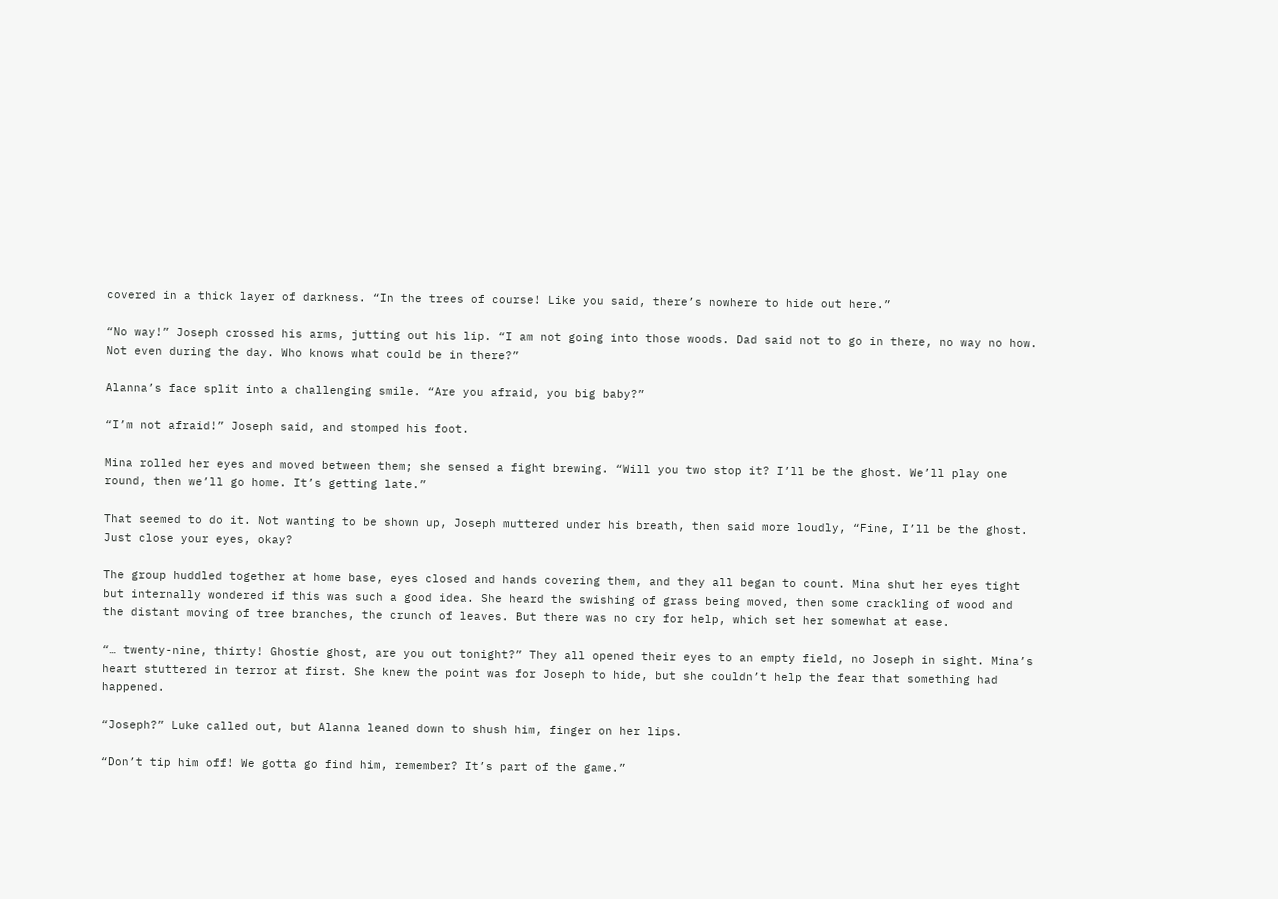covered in a thick layer of darkness. “In the trees of course! Like you said, there’s nowhere to hide out here.”

“No way!” Joseph crossed his arms, jutting out his lip. “I am not going into those woods. Dad said not to go in there, no way no how. Not even during the day. Who knows what could be in there?”

Alanna’s face split into a challenging smile. “Are you afraid, you big baby?”

“I’m not afraid!” Joseph said, and stomped his foot.

Mina rolled her eyes and moved between them; she sensed a fight brewing. “Will you two stop it? I’ll be the ghost. We’ll play one round, then we’ll go home. It’s getting late.”

That seemed to do it. Not wanting to be shown up, Joseph muttered under his breath, then said more loudly, “Fine, I’ll be the ghost. Just close your eyes, okay?

The group huddled together at home base, eyes closed and hands covering them, and they all began to count. Mina shut her eyes tight but internally wondered if this was such a good idea. She heard the swishing of grass being moved, then some crackling of wood and the distant moving of tree branches, the crunch of leaves. But there was no cry for help, which set her somewhat at ease.

“… twenty-nine, thirty! Ghostie ghost, are you out tonight?” They all opened their eyes to an empty field, no Joseph in sight. Mina’s heart stuttered in terror at first. She knew the point was for Joseph to hide, but she couldn’t help the fear that something had happened.

“Joseph?” Luke called out, but Alanna leaned down to shush him, finger on her lips.

“Don’t tip him off! We gotta go find him, remember? It’s part of the game.”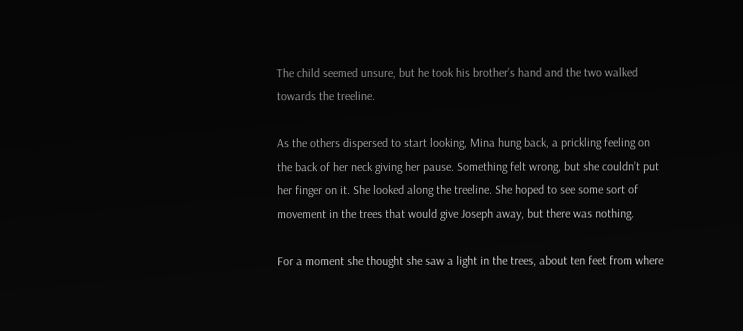The child seemed unsure, but he took his brother’s hand and the two walked towards the treeline.

As the others dispersed to start looking, Mina hung back, a prickling feeling on the back of her neck giving her pause. Something felt wrong, but she couldn’t put her finger on it. She looked along the treeline. She hoped to see some sort of movement in the trees that would give Joseph away, but there was nothing.

For a moment she thought she saw a light in the trees, about ten feet from where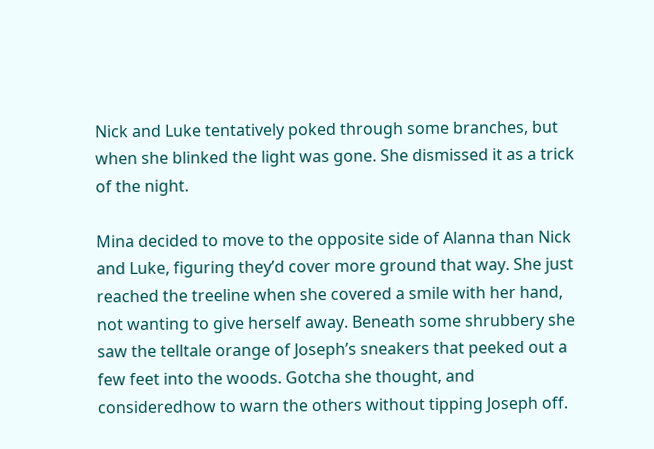Nick and Luke tentatively poked through some branches, but when she blinked the light was gone. She dismissed it as a trick of the night.

Mina decided to move to the opposite side of Alanna than Nick and Luke, figuring they’d cover more ground that way. She just reached the treeline when she covered a smile with her hand, not wanting to give herself away. Beneath some shrubbery she saw the telltale orange of Joseph’s sneakers that peeked out a few feet into the woods. Gotcha she thought, and consideredhow to warn the others without tipping Joseph off.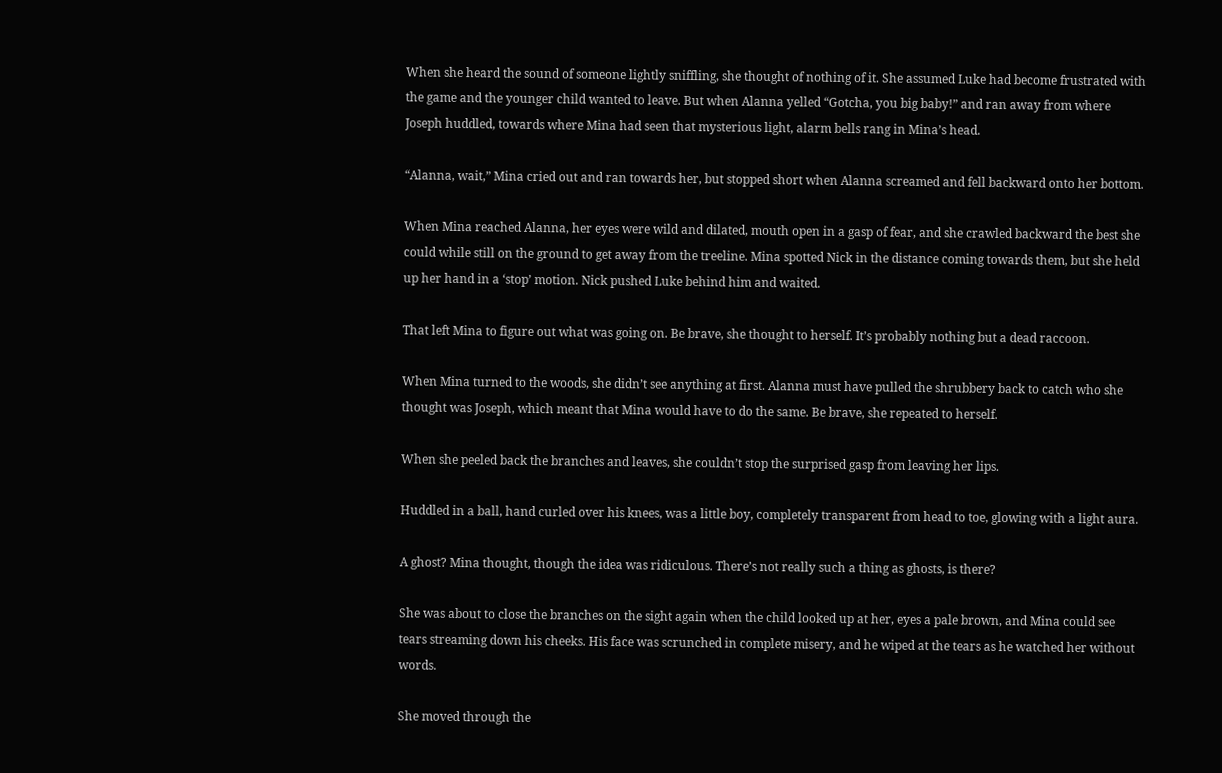When she heard the sound of someone lightly sniffling, she thought of nothing of it. She assumed Luke had become frustrated with the game and the younger child wanted to leave. But when Alanna yelled “Gotcha, you big baby!” and ran away from where Joseph huddled, towards where Mina had seen that mysterious light, alarm bells rang in Mina’s head.

“Alanna, wait,” Mina cried out and ran towards her, but stopped short when Alanna screamed and fell backward onto her bottom.

When Mina reached Alanna, her eyes were wild and dilated, mouth open in a gasp of fear, and she crawled backward the best she could while still on the ground to get away from the treeline. Mina spotted Nick in the distance coming towards them, but she held up her hand in a ‘stop’ motion. Nick pushed Luke behind him and waited.

That left Mina to figure out what was going on. Be brave, she thought to herself. It’s probably nothing but a dead raccoon.

When Mina turned to the woods, she didn’t see anything at first. Alanna must have pulled the shrubbery back to catch who she thought was Joseph, which meant that Mina would have to do the same. Be brave, she repeated to herself.

When she peeled back the branches and leaves, she couldn’t stop the surprised gasp from leaving her lips.

Huddled in a ball, hand curled over his knees, was a little boy, completely transparent from head to toe, glowing with a light aura.

A ghost? Mina thought, though the idea was ridiculous. There’s not really such a thing as ghosts, is there?

She was about to close the branches on the sight again when the child looked up at her, eyes a pale brown, and Mina could see tears streaming down his cheeks. His face was scrunched in complete misery, and he wiped at the tears as he watched her without words.

She moved through the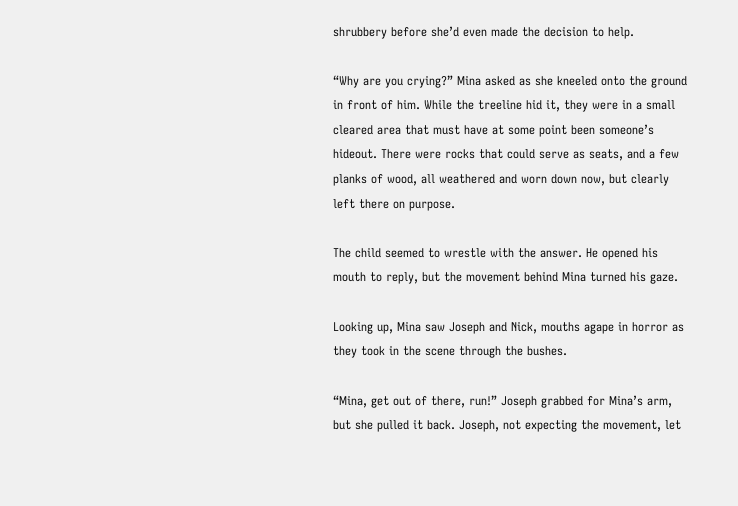shrubbery before she’d even made the decision to help.

“Why are you crying?” Mina asked as she kneeled onto the ground in front of him. While the treeline hid it, they were in a small cleared area that must have at some point been someone’s hideout. There were rocks that could serve as seats, and a few planks of wood, all weathered and worn down now, but clearly left there on purpose.

The child seemed to wrestle with the answer. He opened his mouth to reply, but the movement behind Mina turned his gaze.

Looking up, Mina saw Joseph and Nick, mouths agape in horror as they took in the scene through the bushes.

“Mina, get out of there, run!” Joseph grabbed for Mina’s arm, but she pulled it back. Joseph, not expecting the movement, let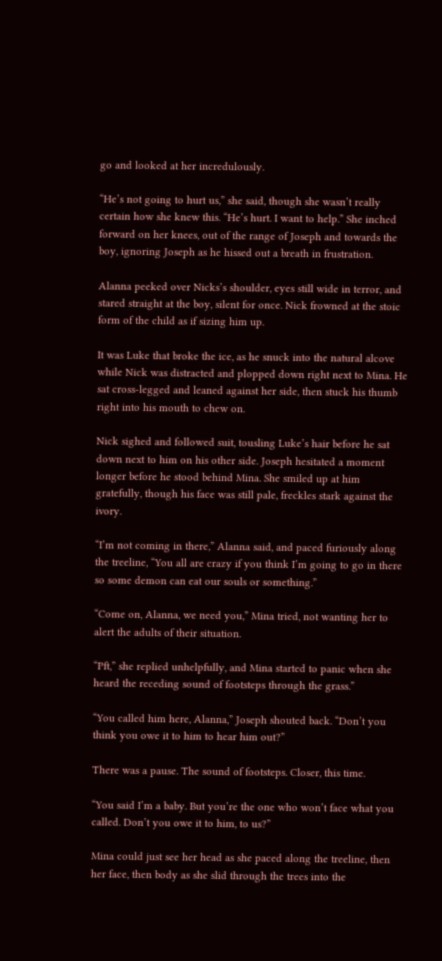go and looked at her incredulously.

“He’s not going to hurt us,” she said, though she wasn’t really certain how she knew this. “He’s hurt. I want to help.” She inched forward on her knees, out of the range of Joseph and towards the boy, ignoring Joseph as he hissed out a breath in frustration.

Alanna peeked over Nicks’s shoulder, eyes still wide in terror, and stared straight at the boy, silent for once. Nick frowned at the stoic form of the child as if sizing him up.

It was Luke that broke the ice, as he snuck into the natural alcove while Nick was distracted and plopped down right next to Mina. He sat cross-legged and leaned against her side, then stuck his thumb right into his mouth to chew on.

Nick sighed and followed suit, tousling Luke’s hair before he sat down next to him on his other side. Joseph hesitated a moment longer before he stood behind Mina. She smiled up at him gratefully, though his face was still pale, freckles stark against the ivory.

“I’m not coming in there,” Alanna said, and paced furiously along the treeline, “You all are crazy if you think I’m going to go in there so some demon can eat our souls or something.”

“Come on, Alanna, we need you,” Mina tried, not wanting her to alert the adults of their situation.

“Pft,” she replied unhelpfully, and Mina started to panic when she heard the receding sound of footsteps through the grass.”

“You called him here, Alanna,” Joseph shouted back. “Don’t you think you owe it to him to hear him out?”

There was a pause. The sound of footsteps. Closer, this time.

“You said I’m a baby. But you’re the one who won’t face what you called. Don’t you owe it to him, to us?”

Mina could just see her head as she paced along the treeline, then her face, then body as she slid through the trees into the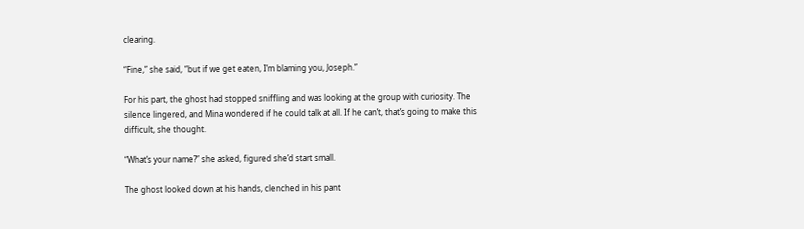clearing.

“Fine,” she said, “but if we get eaten, I’m blaming you, Joseph.”

For his part, the ghost had stopped sniffling and was looking at the group with curiosity. The silence lingered, and Mina wondered if he could talk at all. If he can’t, that’s going to make this difficult, she thought.

“What’s your name?” she asked, figured she’d start small.

The ghost looked down at his hands, clenched in his pant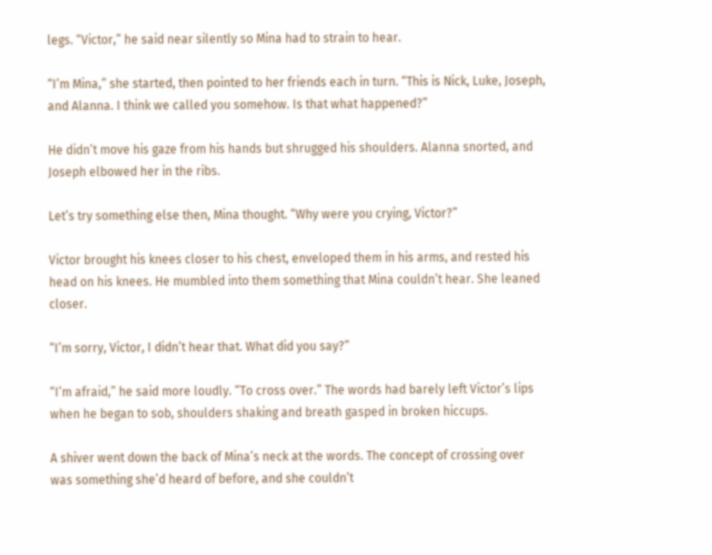legs. “Victor,” he said near silently so Mina had to strain to hear.

“I’m Mina,” she started, then pointed to her friends each in turn. “This is Nick, Luke, Joseph, and Alanna. I think we called you somehow. Is that what happened?”

He didn’t move his gaze from his hands but shrugged his shoulders. Alanna snorted, and Joseph elbowed her in the ribs.

Let’s try something else then, Mina thought. “Why were you crying, Victor?”

Victor brought his knees closer to his chest, enveloped them in his arms, and rested his head on his knees. He mumbled into them something that Mina couldn’t hear. She leaned closer.

“I’m sorry, Victor, I didn’t hear that. What did you say?”

“I’m afraid,” he said more loudly. “To cross over.” The words had barely left Victor’s lips when he began to sob, shoulders shaking and breath gasped in broken hiccups.

A shiver went down the back of Mina’s neck at the words. The concept of crossing over was something she’d heard of before, and she couldn’t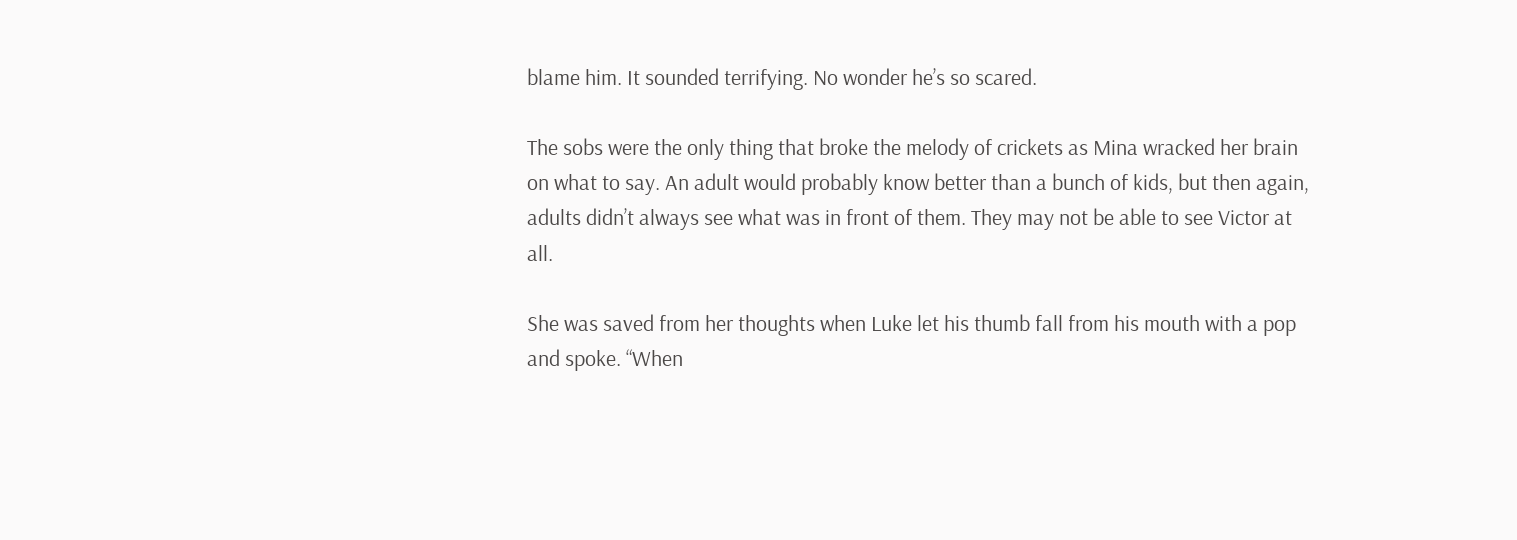blame him. It sounded terrifying. No wonder he’s so scared.

The sobs were the only thing that broke the melody of crickets as Mina wracked her brain on what to say. An adult would probably know better than a bunch of kids, but then again, adults didn’t always see what was in front of them. They may not be able to see Victor at all.

She was saved from her thoughts when Luke let his thumb fall from his mouth with a pop and spoke. “When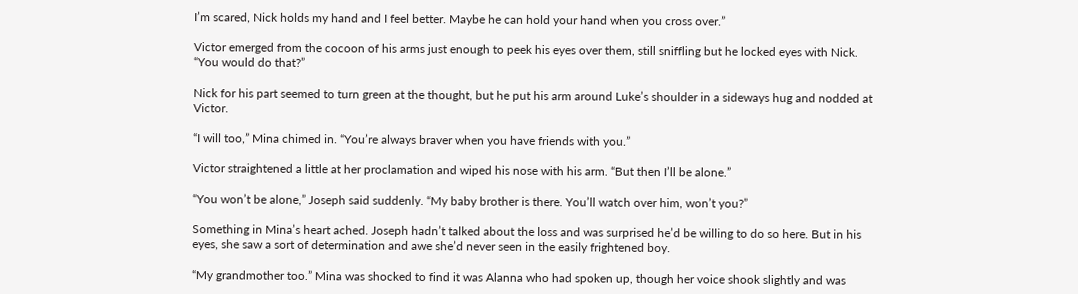I’m scared, Nick holds my hand and I feel better. Maybe he can hold your hand when you cross over.”

Victor emerged from the cocoon of his arms just enough to peek his eyes over them, still sniffling but he locked eyes with Nick. “You would do that?”

Nick for his part seemed to turn green at the thought, but he put his arm around Luke’s shoulder in a sideways hug and nodded at Victor.

“I will too,” Mina chimed in. “You’re always braver when you have friends with you.”

Victor straightened a little at her proclamation and wiped his nose with his arm. “But then I’ll be alone.”

“You won’t be alone,” Joseph said suddenly. “My baby brother is there. You’ll watch over him, won’t you?”

Something in Mina’s heart ached. Joseph hadn’t talked about the loss and was surprised he’d be willing to do so here. But in his eyes, she saw a sort of determination and awe she’d never seen in the easily frightened boy.

“My grandmother too.” Mina was shocked to find it was Alanna who had spoken up, though her voice shook slightly and was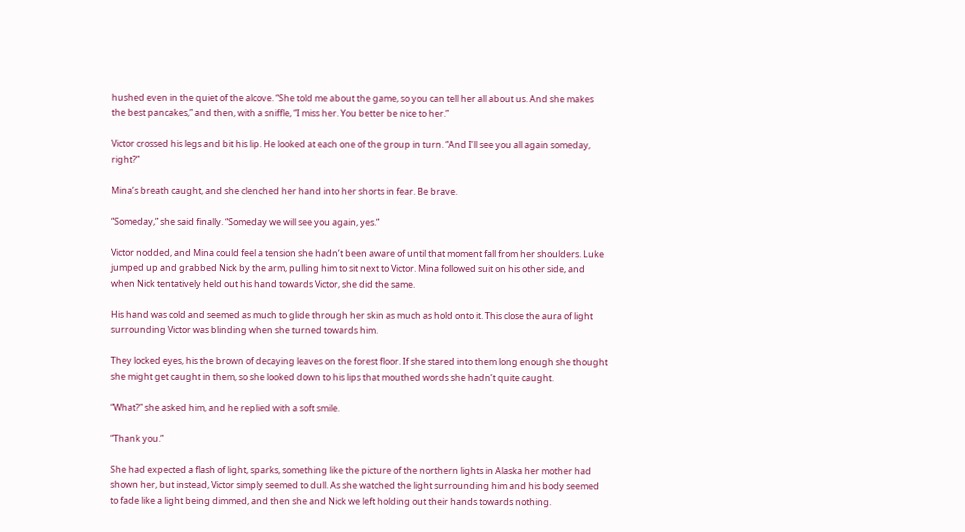hushed even in the quiet of the alcove. “She told me about the game, so you can tell her all about us. And she makes the best pancakes,” and then, with a sniffle, “I miss her. You better be nice to her.”

Victor crossed his legs and bit his lip. He looked at each one of the group in turn. “And I’ll see you all again someday, right?”

Mina’s breath caught, and she clenched her hand into her shorts in fear. Be brave.

“Someday,” she said finally. “Someday we will see you again, yes.”

Victor nodded, and Mina could feel a tension she hadn’t been aware of until that moment fall from her shoulders. Luke jumped up and grabbed Nick by the arm, pulling him to sit next to Victor. Mina followed suit on his other side, and when Nick tentatively held out his hand towards Victor, she did the same.

His hand was cold and seemed as much to glide through her skin as much as hold onto it. This close the aura of light surrounding Victor was blinding when she turned towards him.

They locked eyes, his the brown of decaying leaves on the forest floor. If she stared into them long enough she thought she might get caught in them, so she looked down to his lips that mouthed words she hadn’t quite caught.

“What?” she asked him, and he replied with a soft smile.

“Thank you.”

She had expected a flash of light, sparks, something like the picture of the northern lights in Alaska her mother had shown her, but instead, Victor simply seemed to dull. As she watched the light surrounding him and his body seemed to fade like a light being dimmed, and then she and Nick we left holding out their hands towards nothing.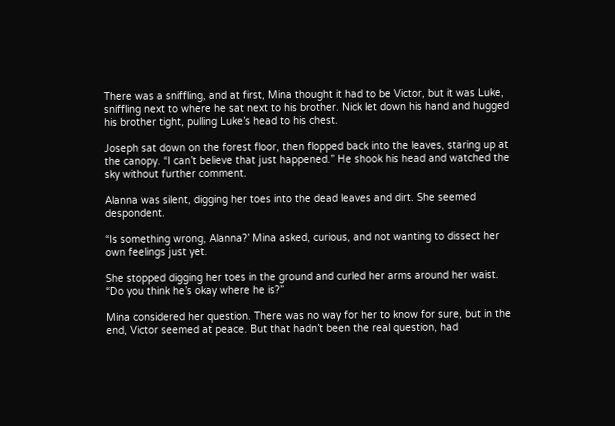There was a sniffling, and at first, Mina thought it had to be Victor, but it was Luke, sniffling next to where he sat next to his brother. Nick let down his hand and hugged his brother tight, pulling Luke’s head to his chest.

Joseph sat down on the forest floor, then flopped back into the leaves, staring up at the canopy. “I can’t believe that just happened.” He shook his head and watched the sky without further comment.

Alanna was silent, digging her toes into the dead leaves and dirt. She seemed despondent.

“Is something wrong, Alanna?’ Mina asked, curious, and not wanting to dissect her own feelings just yet.

She stopped digging her toes in the ground and curled her arms around her waist. “Do you think he’s okay where he is?”

Mina considered her question. There was no way for her to know for sure, but in the end, Victor seemed at peace. But that hadn’t been the real question, had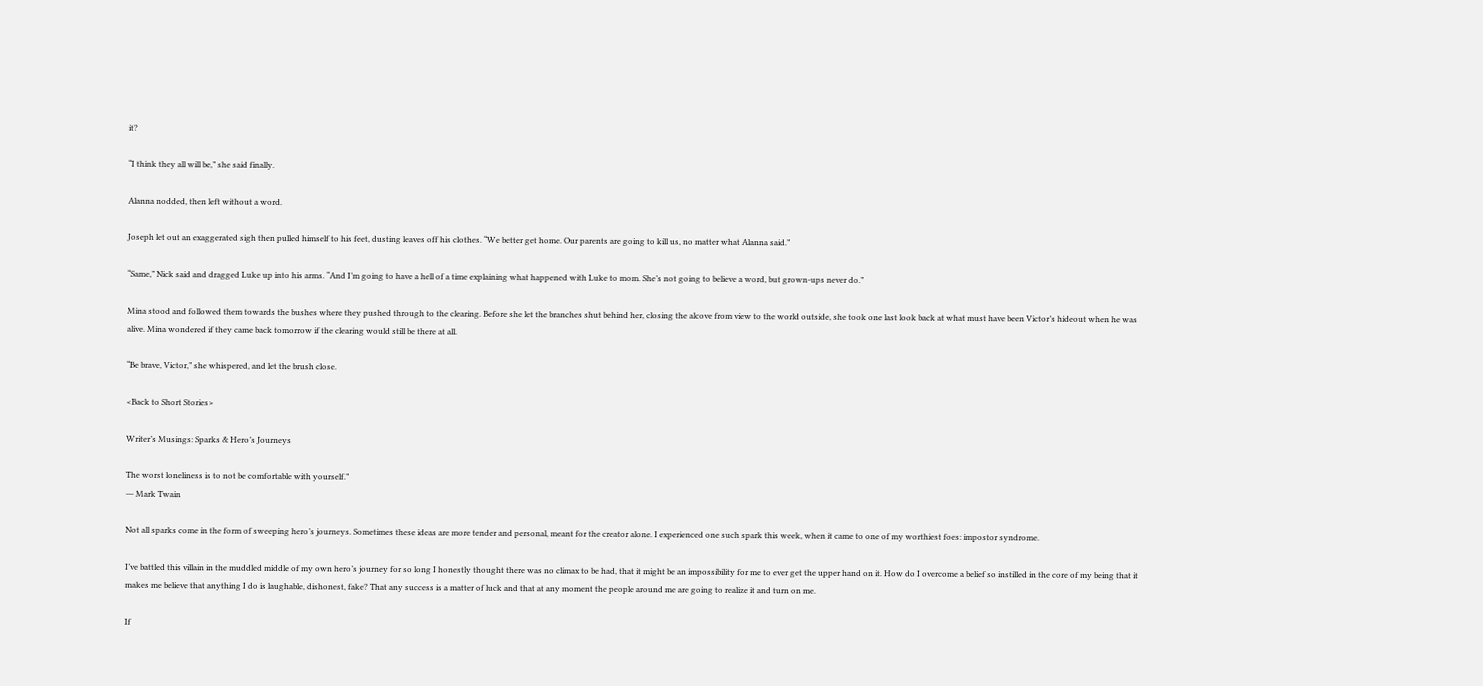it?

“I think they all will be,” she said finally.

Alanna nodded, then left without a word.

Joseph let out an exaggerated sigh then pulled himself to his feet, dusting leaves off his clothes. “We better get home. Our parents are going to kill us, no matter what Alanna said.”

“Same,” Nick said and dragged Luke up into his arms. “And I’m going to have a hell of a time explaining what happened with Luke to mom. She’s not going to believe a word, but grown-ups never do.”

Mina stood and followed them towards the bushes where they pushed through to the clearing. Before she let the branches shut behind her, closing the alcove from view to the world outside, she took one last look back at what must have been Victor’s hideout when he was alive. Mina wondered if they came back tomorrow if the clearing would still be there at all.

“Be brave, Victor,” she whispered, and let the brush close.

<Back to Short Stories>

Writer’s Musings: Sparks & Hero’s Journeys

The worst loneliness is to not be comfortable with yourself.”
― Mark Twain

Not all sparks come in the form of sweeping hero’s journeys. Sometimes these ideas are more tender and personal, meant for the creator alone. I experienced one such spark this week, when it came to one of my worthiest foes: impostor syndrome.

I’ve battled this villain in the muddled middle of my own hero’s journey for so long I honestly thought there was no climax to be had, that it might be an impossibility for me to ever get the upper hand on it. How do I overcome a belief so instilled in the core of my being that it makes me believe that anything I do is laughable, dishonest, fake? That any success is a matter of luck and that at any moment the people around me are going to realize it and turn on me.

If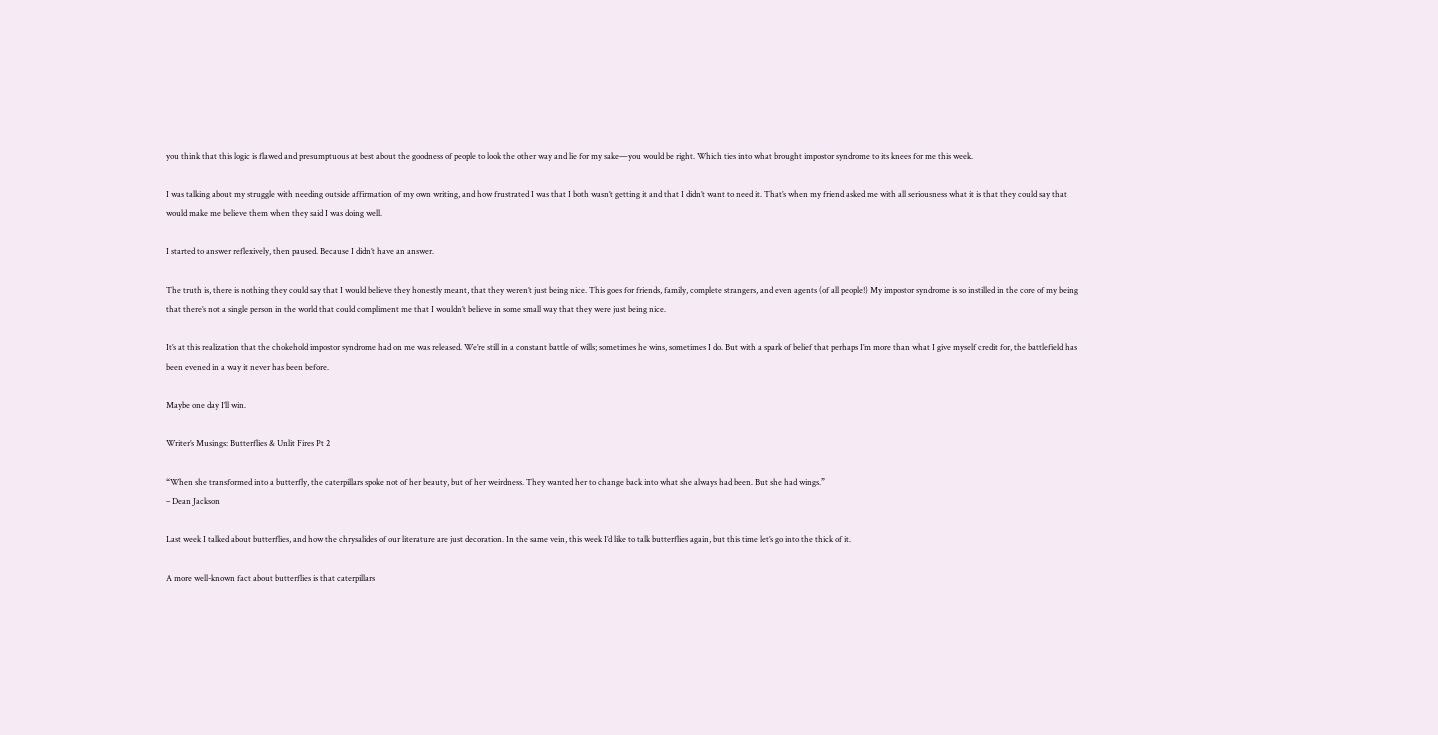you think that this logic is flawed and presumptuous at best about the goodness of people to look the other way and lie for my sake—you would be right. Which ties into what brought impostor syndrome to its knees for me this week.

I was talking about my struggle with needing outside affirmation of my own writing, and how frustrated I was that I both wasn’t getting it and that I didn’t want to need it. That’s when my friend asked me with all seriousness what it is that they could say that would make me believe them when they said I was doing well.

I started to answer reflexively, then paused. Because I didn’t have an answer.

The truth is, there is nothing they could say that I would believe they honestly meant, that they weren’t just being nice. This goes for friends, family, complete strangers, and even agents (of all people!) My impostor syndrome is so instilled in the core of my being that there’s not a single person in the world that could compliment me that I wouldn’t believe in some small way that they were just being nice.

It’s at this realization that the chokehold impostor syndrome had on me was released. We’re still in a constant battle of wills; sometimes he wins, sometimes I do. But with a spark of belief that perhaps I’m more than what I give myself credit for, the battlefield has been evened in a way it never has been before.

Maybe one day I’ll win.

Writer’s Musings: Butterflies & Unlit Fires Pt 2

“When she transformed into a butterfly, the caterpillars spoke not of her beauty, but of her weirdness. They wanted her to change back into what she always had been. But she had wings.”
– Dean Jackson

Last week I talked about butterflies, and how the chrysalides of our literature are just decoration. In the same vein, this week I’d like to talk butterflies again, but this time let’s go into the thick of it.

A more well-known fact about butterflies is that caterpillars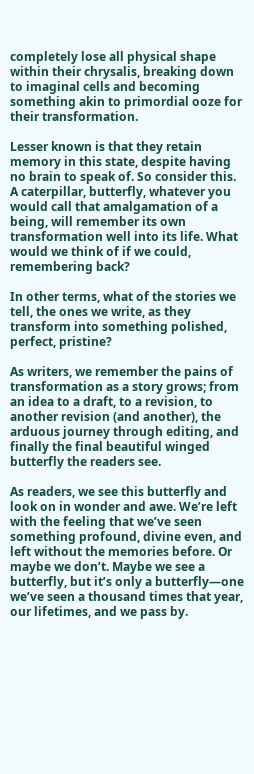completely lose all physical shape within their chrysalis, breaking down to imaginal cells and becoming something akin to primordial ooze for their transformation.

Lesser known is that they retain memory in this state, despite having no brain to speak of. So consider this. A caterpillar, butterfly, whatever you would call that amalgamation of a being, will remember its own transformation well into its life. What would we think of if we could, remembering back?

In other terms, what of the stories we tell, the ones we write, as they transform into something polished, perfect, pristine?

As writers, we remember the pains of transformation as a story grows; from an idea to a draft, to a revision, to another revision (and another), the arduous journey through editing, and finally the final beautiful winged butterfly the readers see.

As readers, we see this butterfly and look on in wonder and awe. We’re left with the feeling that we’ve seen something profound, divine even, and left without the memories before. Or maybe we don’t. Maybe we see a butterfly, but it’s only a butterfly—one we’ve seen a thousand times that year, our lifetimes, and we pass by.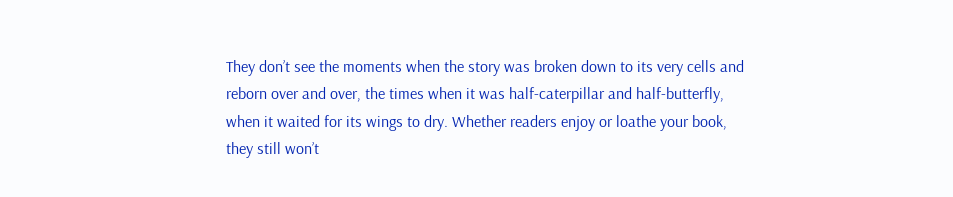They don’t see the moments when the story was broken down to its very cells and reborn over and over, the times when it was half-caterpillar and half-butterfly, when it waited for its wings to dry. Whether readers enjoy or loathe your book, they still won’t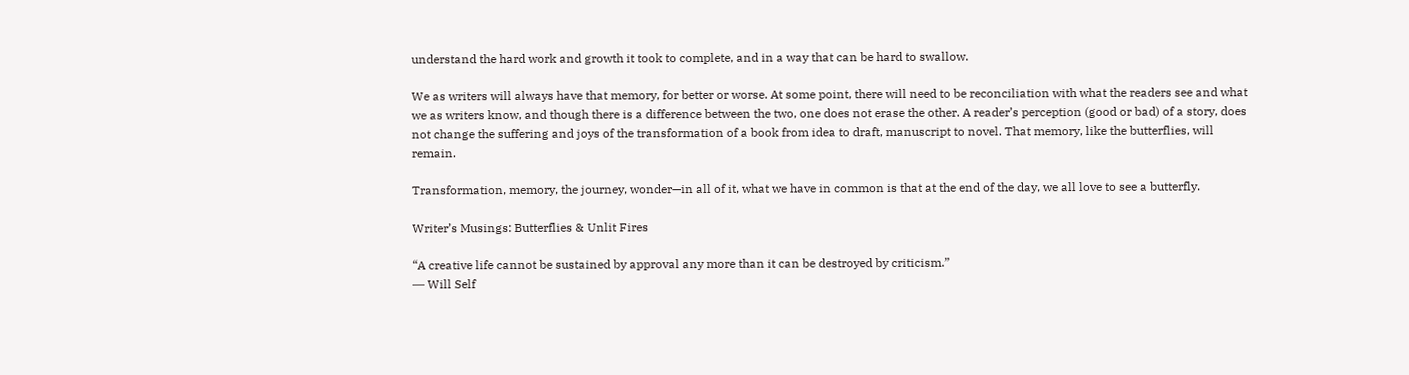understand the hard work and growth it took to complete, and in a way that can be hard to swallow.

We as writers will always have that memory, for better or worse. At some point, there will need to be reconciliation with what the readers see and what we as writers know, and though there is a difference between the two, one does not erase the other. A reader’s perception (good or bad) of a story, does not change the suffering and joys of the transformation of a book from idea to draft, manuscript to novel. That memory, like the butterflies, will remain.

Transformation, memory, the journey, wonder—in all of it, what we have in common is that at the end of the day, we all love to see a butterfly.

Writer’s Musings: Butterflies & Unlit Fires

“A creative life cannot be sustained by approval any more than it can be destroyed by criticism.”
― Will Self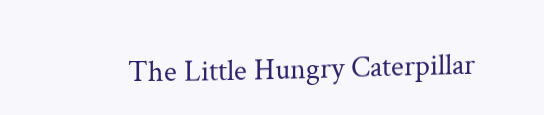The Little Hungry Caterpillar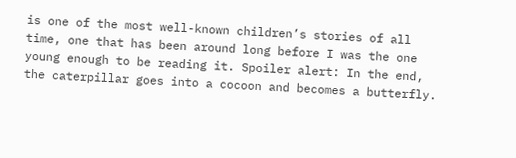is one of the most well-known children’s stories of all time, one that has been around long before I was the one young enough to be reading it. Spoiler alert: In the end, the caterpillar goes into a cocoon and becomes a butterfly.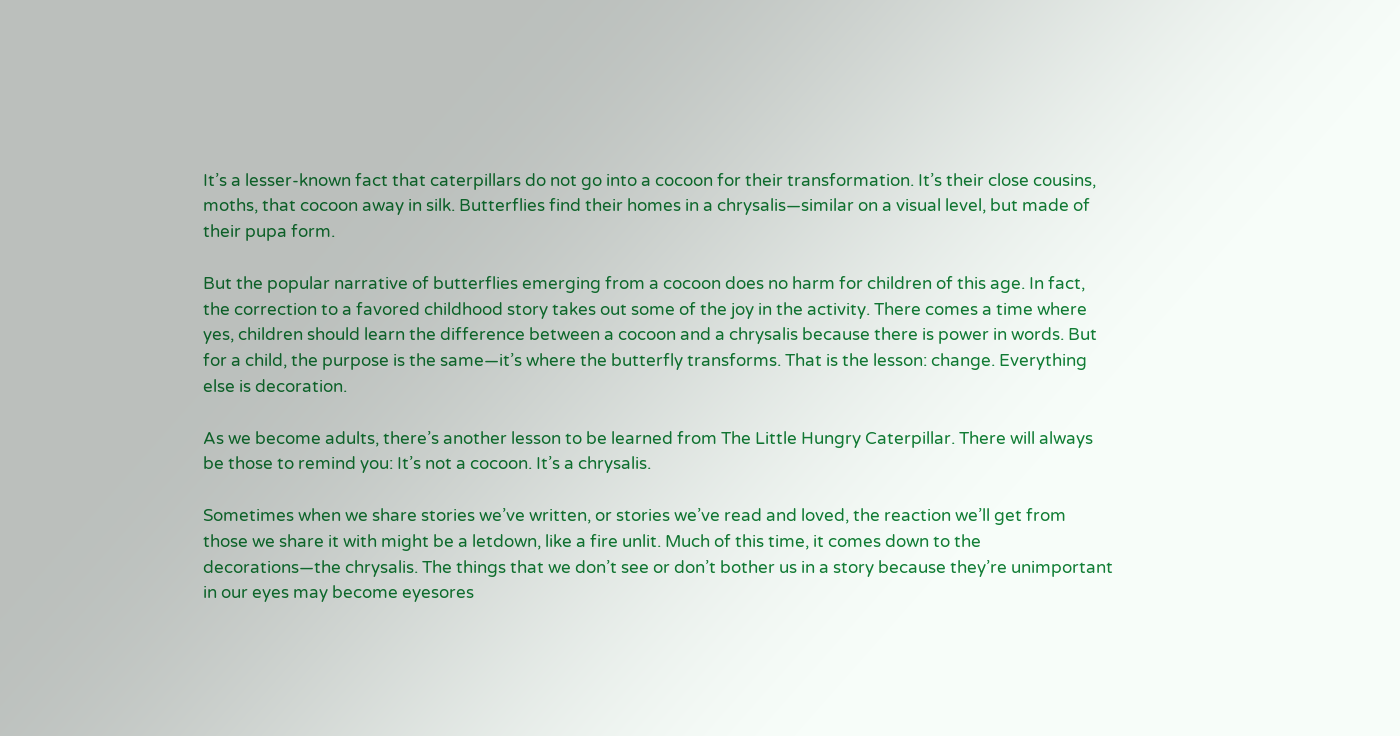It’s a lesser-known fact that caterpillars do not go into a cocoon for their transformation. It’s their close cousins, moths, that cocoon away in silk. Butterflies find their homes in a chrysalis—similar on a visual level, but made of their pupa form.

But the popular narrative of butterflies emerging from a cocoon does no harm for children of this age. In fact, the correction to a favored childhood story takes out some of the joy in the activity. There comes a time where yes, children should learn the difference between a cocoon and a chrysalis because there is power in words. But for a child, the purpose is the same—it’s where the butterfly transforms. That is the lesson: change. Everything else is decoration.

As we become adults, there’s another lesson to be learned from The Little Hungry Caterpillar. There will always be those to remind you: It’s not a cocoon. It’s a chrysalis.

Sometimes when we share stories we’ve written, or stories we’ve read and loved, the reaction we’ll get from those we share it with might be a letdown, like a fire unlit. Much of this time, it comes down to the decorations—the chrysalis. The things that we don’t see or don’t bother us in a story because they’re unimportant in our eyes may become eyesores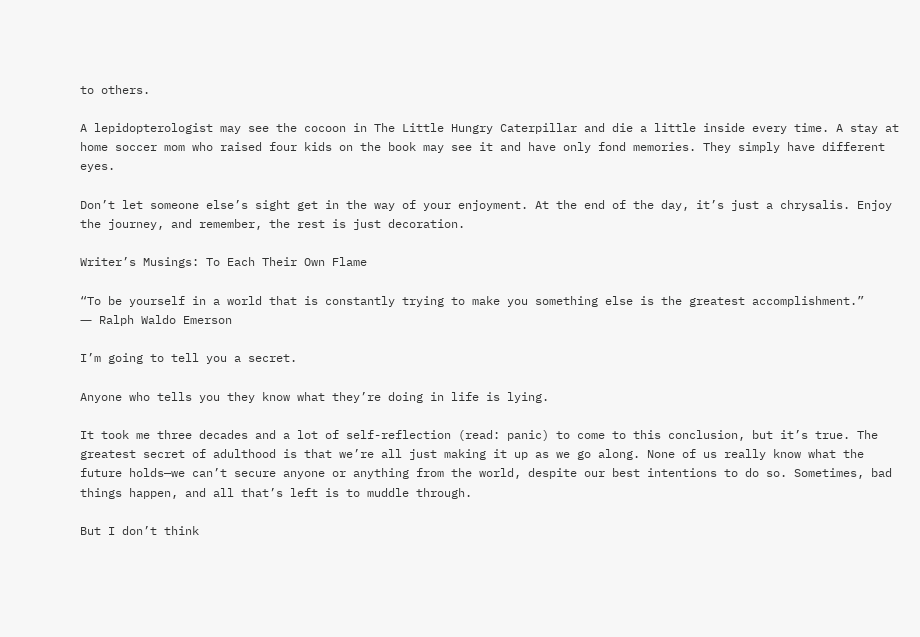to others.

A lepidopterologist may see the cocoon in The Little Hungry Caterpillar and die a little inside every time. A stay at home soccer mom who raised four kids on the book may see it and have only fond memories. They simply have different eyes.

Don’t let someone else’s sight get in the way of your enjoyment. At the end of the day, it’s just a chrysalis. Enjoy the journey, and remember, the rest is just decoration.

Writer’s Musings: To Each Their Own Flame

“To be yourself in a world that is constantly trying to make you something else is the greatest accomplishment.”
― Ralph Waldo Emerson

I’m going to tell you a secret.

Anyone who tells you they know what they’re doing in life is lying.

It took me three decades and a lot of self-reflection (read: panic) to come to this conclusion, but it’s true. The greatest secret of adulthood is that we’re all just making it up as we go along. None of us really know what the future holds—we can’t secure anyone or anything from the world, despite our best intentions to do so. Sometimes, bad things happen, and all that’s left is to muddle through.

But I don’t think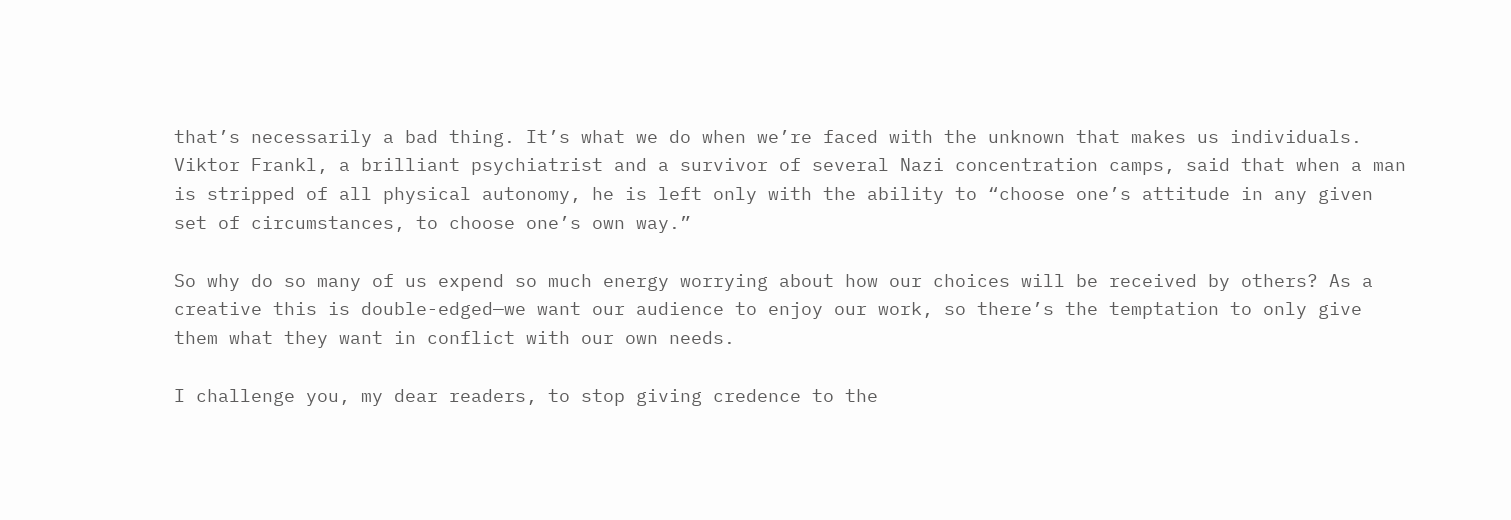that’s necessarily a bad thing. It’s what we do when we’re faced with the unknown that makes us individuals. Viktor Frankl, a brilliant psychiatrist and a survivor of several Nazi concentration camps, said that when a man is stripped of all physical autonomy, he is left only with the ability to “choose one’s attitude in any given set of circumstances, to choose one’s own way.”

So why do so many of us expend so much energy worrying about how our choices will be received by others? As a creative this is double-edged—we want our audience to enjoy our work, so there’s the temptation to only give them what they want in conflict with our own needs.

I challenge you, my dear readers, to stop giving credence to the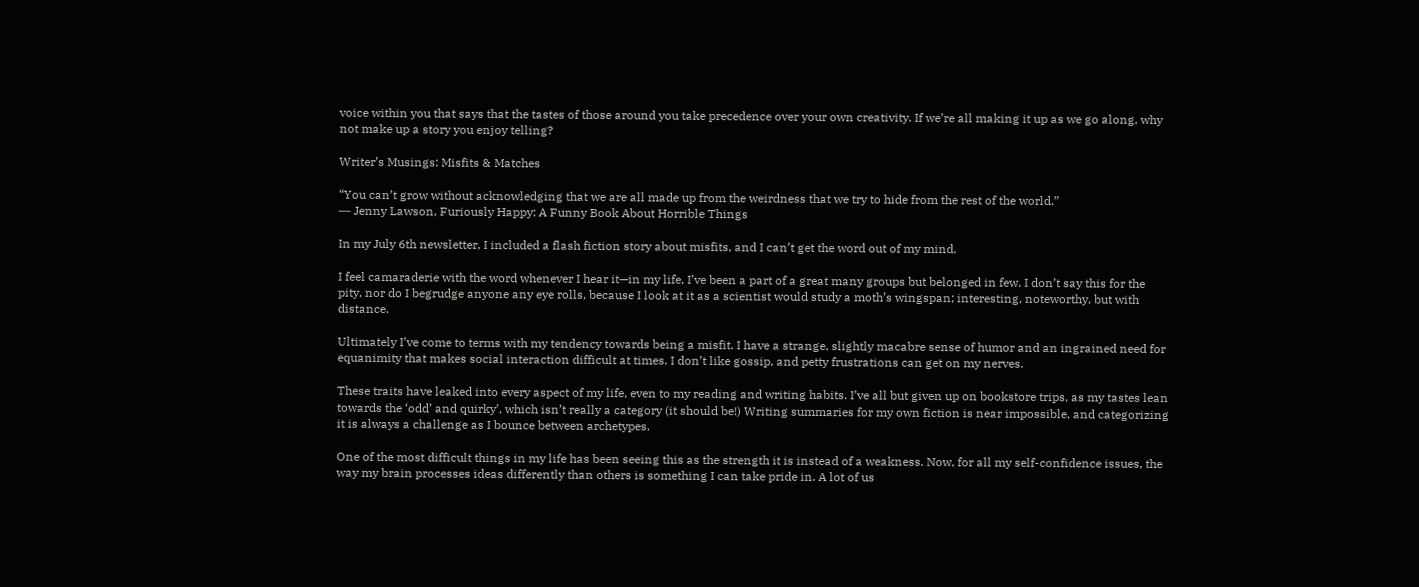voice within you that says that the tastes of those around you take precedence over your own creativity. If we’re all making it up as we go along, why not make up a story you enjoy telling?

Writer’s Musings: Misfits & Matches

“You can’t grow without acknowledging that we are all made up from the weirdness that we try to hide from the rest of the world.”
― Jenny Lawson, Furiously Happy: A Funny Book About Horrible Things

In my July 6th newsletter, I included a flash fiction story about misfits, and I can’t get the word out of my mind.

I feel camaraderie with the word whenever I hear it—in my life, I’ve been a part of a great many groups but belonged in few. I don’t say this for the pity, nor do I begrudge anyone any eye rolls, because I look at it as a scientist would study a moth’s wingspan; interesting, noteworthy, but with distance.

Ultimately I’ve come to terms with my tendency towards being a misfit. I have a strange, slightly macabre sense of humor and an ingrained need for equanimity that makes social interaction difficult at times. I don’t like gossip, and petty frustrations can get on my nerves.

These traits have leaked into every aspect of my life, even to my reading and writing habits. I’ve all but given up on bookstore trips, as my tastes lean towards the ‘odd’ and quirky’, which isn’t really a category (it should be!) Writing summaries for my own fiction is near impossible, and categorizing it is always a challenge as I bounce between archetypes.

One of the most difficult things in my life has been seeing this as the strength it is instead of a weakness. Now, for all my self-confidence issues, the way my brain processes ideas differently than others is something I can take pride in. A lot of us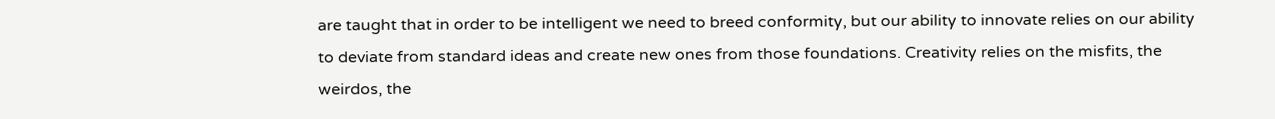are taught that in order to be intelligent we need to breed conformity, but our ability to innovate relies on our ability to deviate from standard ideas and create new ones from those foundations. Creativity relies on the misfits, the weirdos, the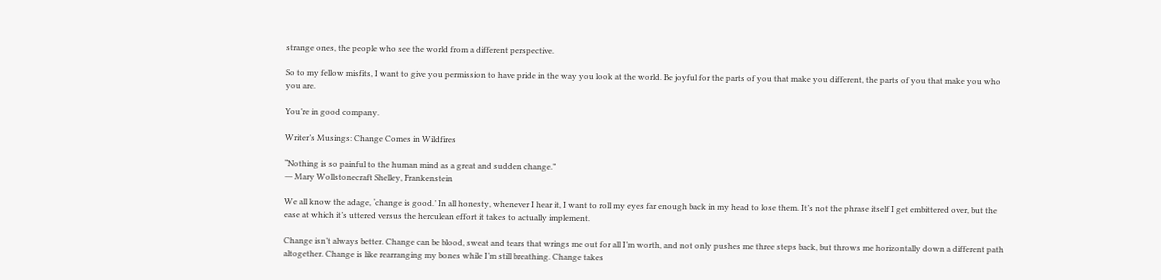strange ones, the people who see the world from a different perspective.

So to my fellow misfits, I want to give you permission to have pride in the way you look at the world. Be joyful for the parts of you that make you different, the parts of you that make you who you are.

You’re in good company.

Writer’s Musings: Change Comes in Wildfires

“Nothing is so painful to the human mind as a great and sudden change.”
― Mary Wollstonecraft Shelley, Frankenstein

We all know the adage, ‘change is good.’ In all honesty, whenever I hear it, I want to roll my eyes far enough back in my head to lose them. It’s not the phrase itself I get embittered over, but the ease at which it’s uttered versus the herculean effort it takes to actually implement.

Change isn’t always better. Change can be blood, sweat and tears that wrings me out for all I’m worth, and not only pushes me three steps back, but throws me horizontally down a different path altogether. Change is like rearranging my bones while I’m still breathing. Change takes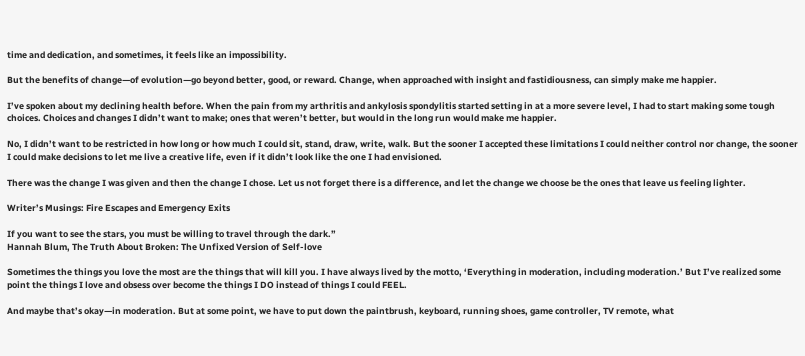time and dedication, and sometimes, it feels like an impossibility.

But the benefits of change—of evolution—go beyond better, good, or reward. Change, when approached with insight and fastidiousness, can simply make me happier.

I’ve spoken about my declining health before. When the pain from my arthritis and ankylosis spondylitis started setting in at a more severe level, I had to start making some tough choices. Choices and changes I didn’t want to make; ones that weren’t better, but would in the long run would make me happier.

No, I didn’t want to be restricted in how long or how much I could sit, stand, draw, write, walk. But the sooner I accepted these limitations I could neither control nor change, the sooner I could make decisions to let me live a creative life, even if it didn’t look like the one I had envisioned.

There was the change I was given and then the change I chose. Let us not forget there is a difference, and let the change we choose be the ones that leave us feeling lighter.

Writer’s Musings: Fire Escapes and Emergency Exits

If you want to see the stars, you must be willing to travel through the dark.”
Hannah Blum, The Truth About Broken: The Unfixed Version of Self-love

Sometimes the things you love the most are the things that will kill you. I have always lived by the motto, ‘Everything in moderation, including moderation.’ But I’ve realized some point the things I love and obsess over become the things I DO instead of things I could FEEL.

And maybe that’s okay—in moderation. But at some point, we have to put down the paintbrush, keyboard, running shoes, game controller, TV remote, what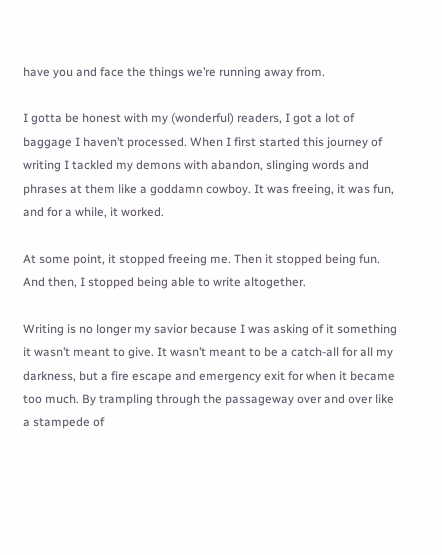have you and face the things we’re running away from.

I gotta be honest with my (wonderful) readers, I got a lot of baggage I haven’t processed. When I first started this journey of writing I tackled my demons with abandon, slinging words and phrases at them like a goddamn cowboy. It was freeing, it was fun, and for a while, it worked.

At some point, it stopped freeing me. Then it stopped being fun. And then, I stopped being able to write altogether.

Writing is no longer my savior because I was asking of it something it wasn’t meant to give. It wasn’t meant to be a catch-all for all my darkness, but a fire escape and emergency exit for when it became too much. By trampling through the passageway over and over like a stampede of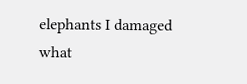elephants I damaged what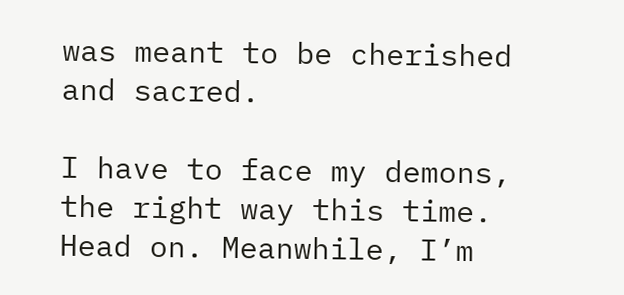was meant to be cherished and sacred.

I have to face my demons, the right way this time. Head on. Meanwhile, I’m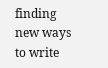finding new ways to write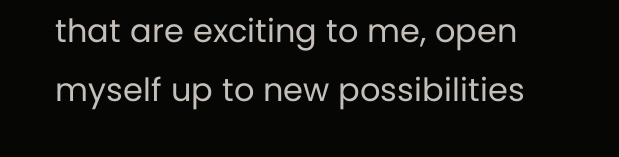that are exciting to me, open myself up to new possibilities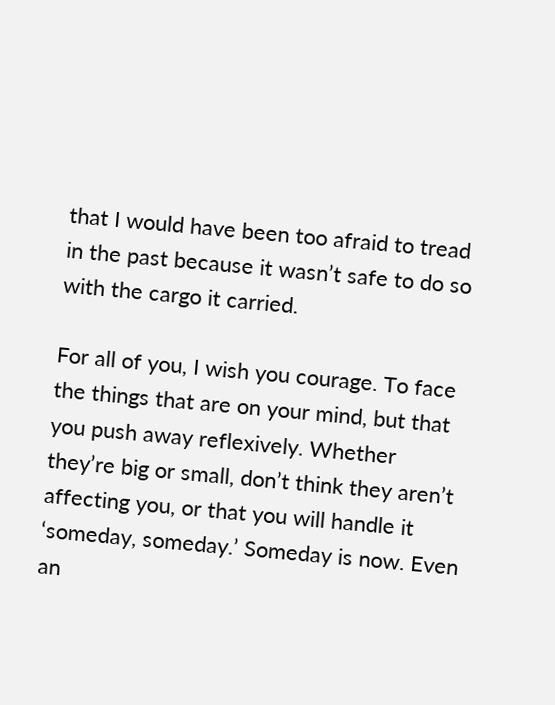that I would have been too afraid to tread in the past because it wasn’t safe to do so with the cargo it carried.

For all of you, I wish you courage. To face the things that are on your mind, but that you push away reflexively. Whether they’re big or small, don’t think they aren’t affecting you, or that you will handle it ‘someday, someday.’ Someday is now. Even an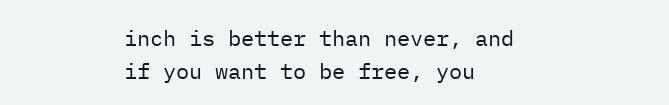inch is better than never, and if you want to be free, you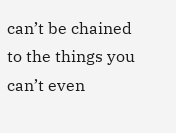can’t be chained to the things you can’t even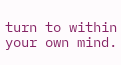turn to within your own mind.